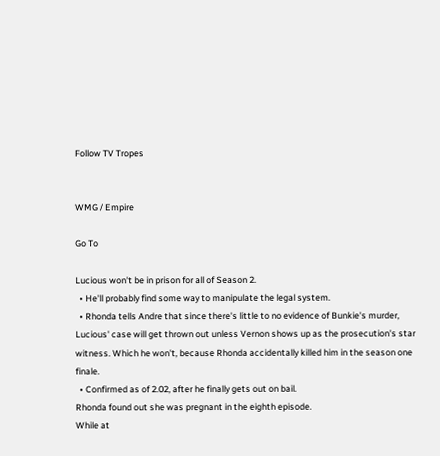Follow TV Tropes


WMG / Empire

Go To

Lucious won't be in prison for all of Season 2.
  • He'll probably find some way to manipulate the legal system.
  • Rhonda tells Andre that since there's little to no evidence of Bunkie's murder, Lucious' case will get thrown out unless Vernon shows up as the prosecution's star witness. Which he won't, because Rhonda accidentally killed him in the season one finale.
  • Confirmed as of 2.02, after he finally gets out on bail.
Rhonda found out she was pregnant in the eighth episode.
While at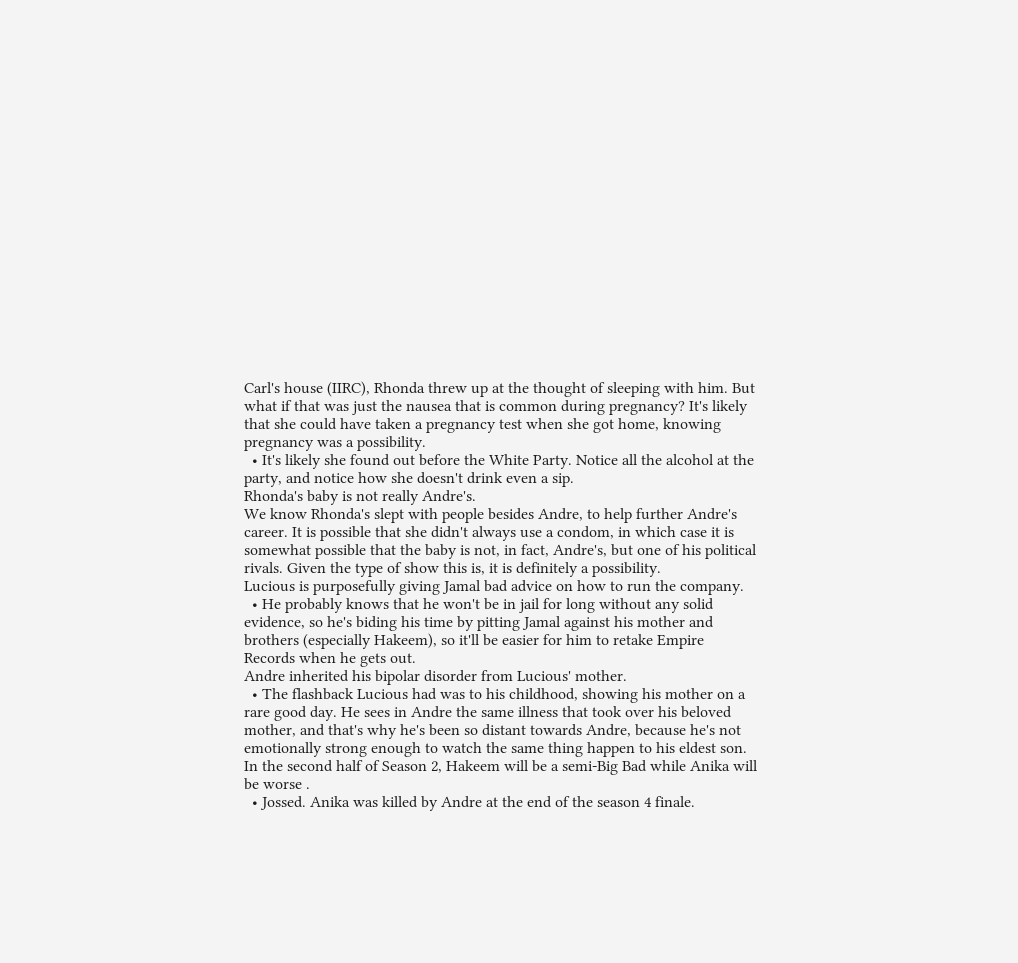Carl's house (IIRC), Rhonda threw up at the thought of sleeping with him. But what if that was just the nausea that is common during pregnancy? It's likely that she could have taken a pregnancy test when she got home, knowing pregnancy was a possibility.
  • It's likely she found out before the White Party. Notice all the alcohol at the party, and notice how she doesn't drink even a sip.
Rhonda's baby is not really Andre's.
We know Rhonda's slept with people besides Andre, to help further Andre's career. It is possible that she didn't always use a condom, in which case it is somewhat possible that the baby is not, in fact, Andre's, but one of his political rivals. Given the type of show this is, it is definitely a possibility.
Lucious is purposefully giving Jamal bad advice on how to run the company.
  • He probably knows that he won't be in jail for long without any solid evidence, so he's biding his time by pitting Jamal against his mother and brothers (especially Hakeem), so it'll be easier for him to retake Empire Records when he gets out.
Andre inherited his bipolar disorder from Lucious' mother.
  • The flashback Lucious had was to his childhood, showing his mother on a rare good day. He sees in Andre the same illness that took over his beloved mother, and that's why he's been so distant towards Andre, because he's not emotionally strong enough to watch the same thing happen to his eldest son.
In the second half of Season 2, Hakeem will be a semi-Big Bad while Anika will be worse .
  • Jossed. Anika was killed by Andre at the end of the season 4 finale.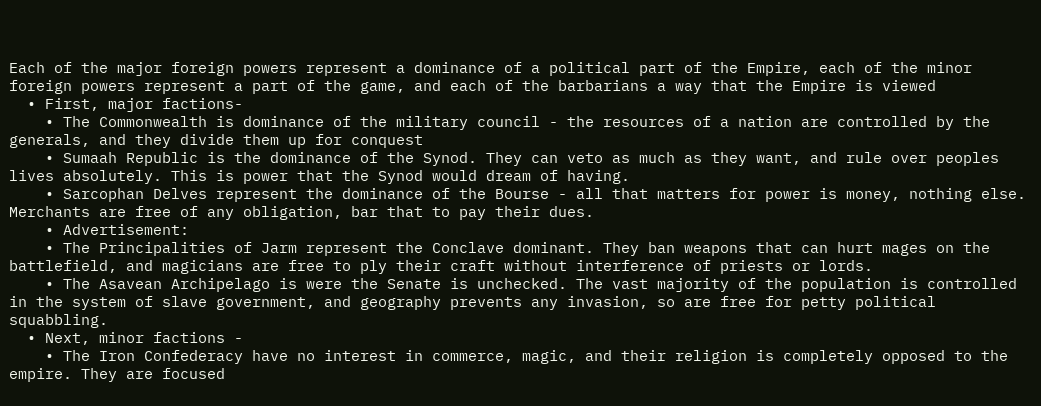Each of the major foreign powers represent a dominance of a political part of the Empire, each of the minor foreign powers represent a part of the game, and each of the barbarians a way that the Empire is viewed
  • First, major factions-
    • The Commonwealth is dominance of the military council - the resources of a nation are controlled by the generals, and they divide them up for conquest
    • Sumaah Republic is the dominance of the Synod. They can veto as much as they want, and rule over peoples lives absolutely. This is power that the Synod would dream of having.
    • Sarcophan Delves represent the dominance of the Bourse - all that matters for power is money, nothing else. Merchants are free of any obligation, bar that to pay their dues.
    • Advertisement:
    • The Principalities of Jarm represent the Conclave dominant. They ban weapons that can hurt mages on the battlefield, and magicians are free to ply their craft without interference of priests or lords.
    • The Asavean Archipelago is were the Senate is unchecked. The vast majority of the population is controlled in the system of slave government, and geography prevents any invasion, so are free for petty political squabbling.
  • Next, minor factions -
    • The Iron Confederacy have no interest in commerce, magic, and their religion is completely opposed to the empire. They are focused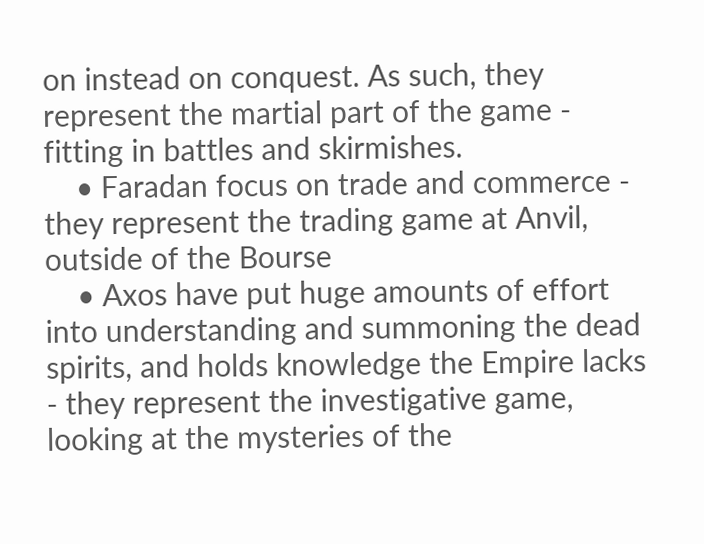on instead on conquest. As such, they represent the martial part of the game - fitting in battles and skirmishes.
    • Faradan focus on trade and commerce - they represent the trading game at Anvil, outside of the Bourse
    • Axos have put huge amounts of effort into understanding and summoning the dead spirits, and holds knowledge the Empire lacks - they represent the investigative game, looking at the mysteries of the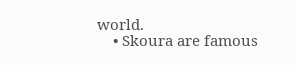world.
    • Skoura are famous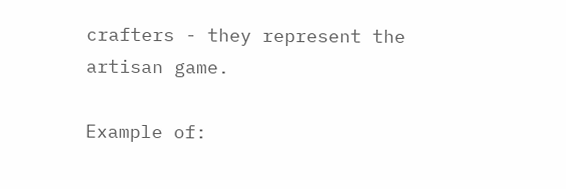crafters - they represent the artisan game.

Example of: